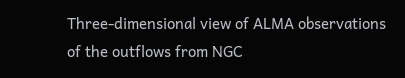Three-dimensional view of ALMA observations of the outflows from NGC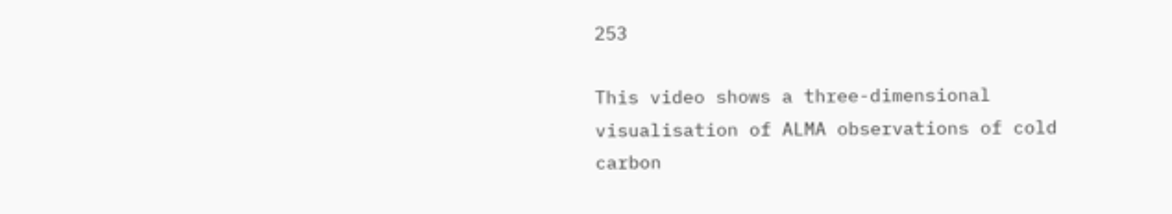253

This video shows a three-dimensional visualisation of ALMA observations of cold carbon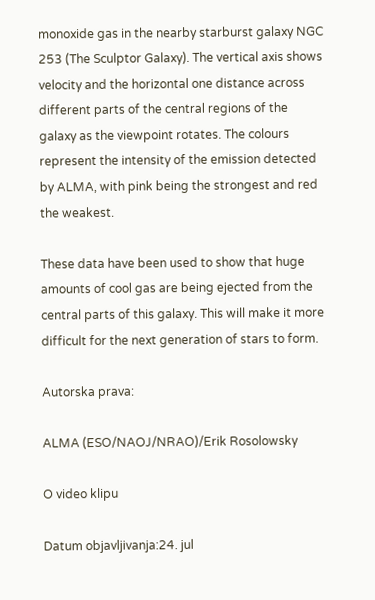monoxide gas in the nearby starburst galaxy NGC 253 (The Sculptor Galaxy). The vertical axis shows velocity and the horizontal one distance across different parts of the central regions of the galaxy as the viewpoint rotates. The colours represent the intensity of the emission detected by ALMA, with pink being the strongest and red the weakest.

These data have been used to show that huge amounts of cool gas are being ejected from the central parts of this galaxy. This will make it more difficult for the next generation of stars to form.

Autorska prava:

ALMA (ESO/NAOJ/NRAO)/Erik Rosolowsky

O video klipu

Datum objavljivanja:24. jul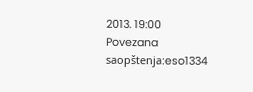2013. 19:00
Povezana saopštenja:eso1334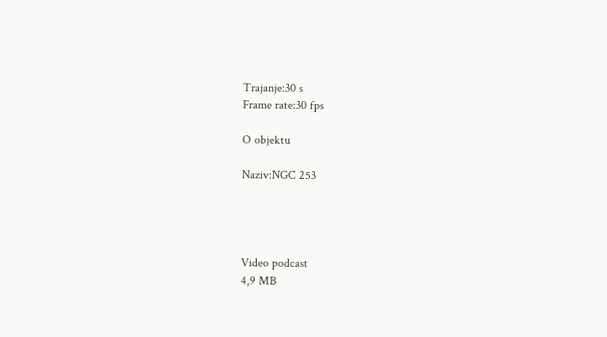Trajanje:30 s
Frame rate:30 fps

O objektu

Naziv:NGC 253




Video podcast
4,9 MB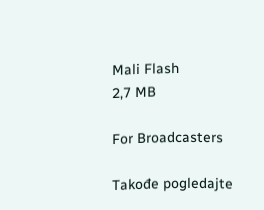Mali Flash
2,7 MB

For Broadcasters

Takođe pogledajte